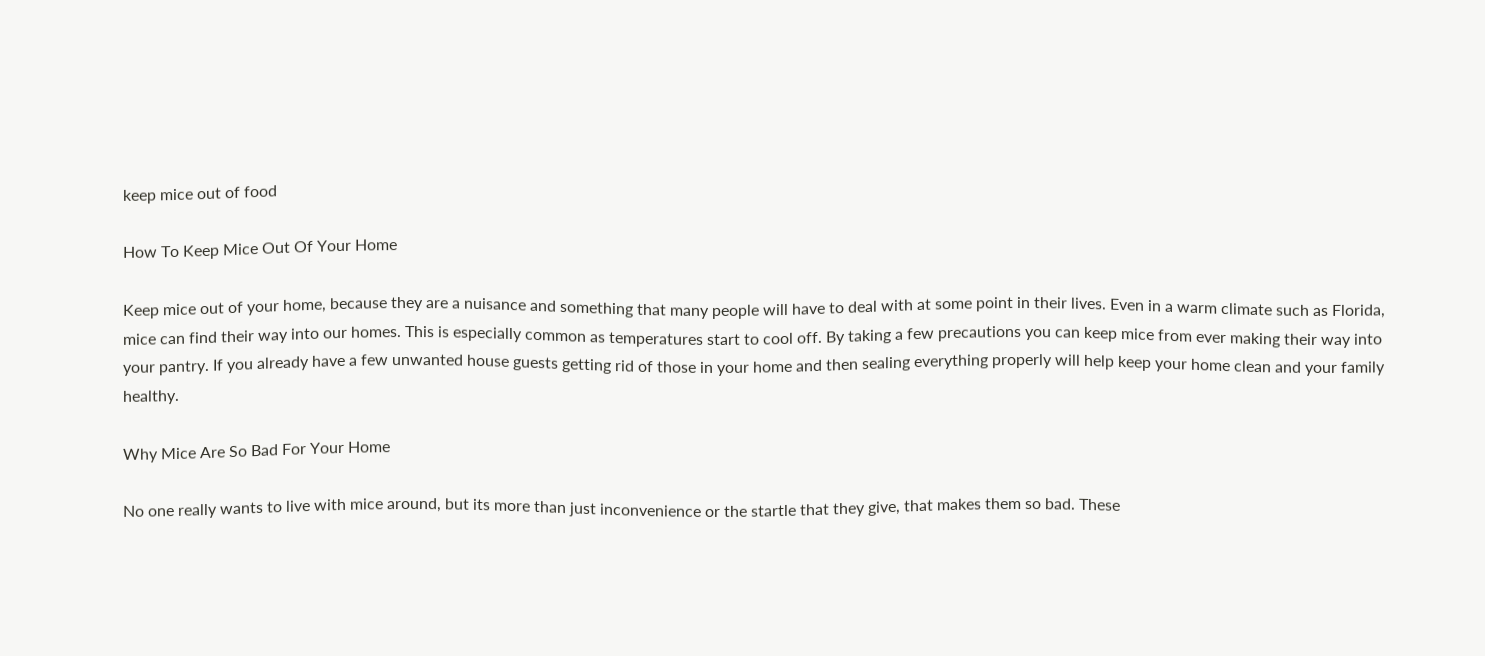keep mice out of food

How To Keep Mice Out Of Your Home

Keep mice out of your home, because they are a nuisance and something that many people will have to deal with at some point in their lives. Even in a warm climate such as Florida, mice can find their way into our homes. This is especially common as temperatures start to cool off. By taking a few precautions you can keep mice from ever making their way into your pantry. If you already have a few unwanted house guests getting rid of those in your home and then sealing everything properly will help keep your home clean and your family healthy.

Why Mice Are So Bad For Your Home

No one really wants to live with mice around, but its more than just inconvenience or the startle that they give, that makes them so bad. These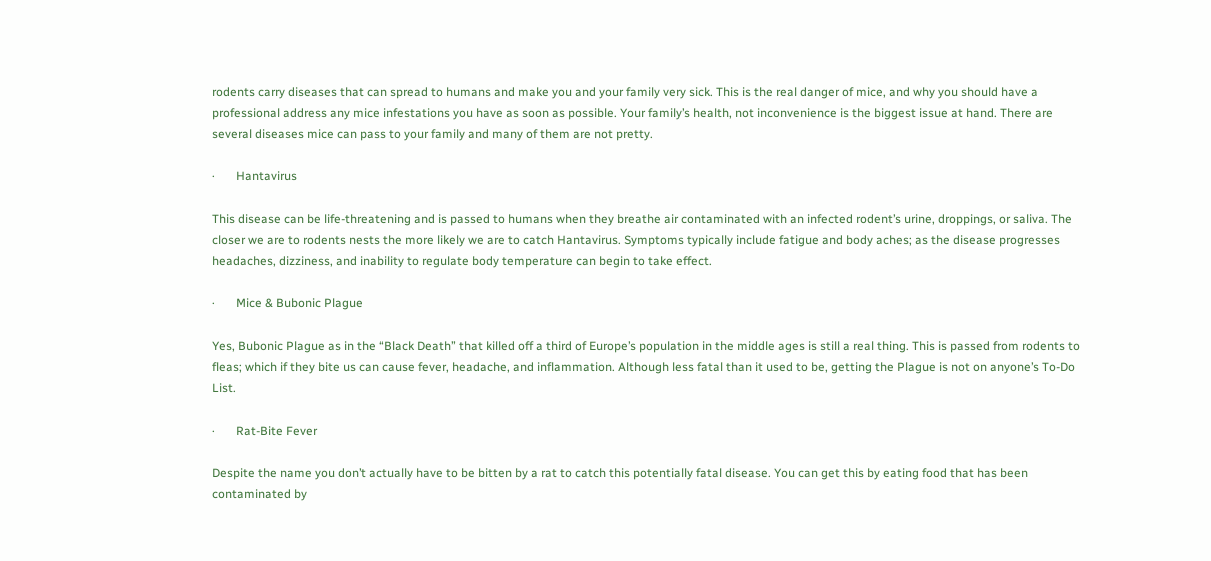rodents carry diseases that can spread to humans and make you and your family very sick. This is the real danger of mice, and why you should have a professional address any mice infestations you have as soon as possible. Your family’s health, not inconvenience is the biggest issue at hand. There are several diseases mice can pass to your family and many of them are not pretty.

·       Hantavirus

This disease can be life-threatening and is passed to humans when they breathe air contaminated with an infected rodent’s urine, droppings, or saliva. The closer we are to rodents nests the more likely we are to catch Hantavirus. Symptoms typically include fatigue and body aches; as the disease progresses headaches, dizziness, and inability to regulate body temperature can begin to take effect.

·       Mice & Bubonic Plague

Yes, Bubonic Plague as in the “Black Death” that killed off a third of Europe’s population in the middle ages is still a real thing. This is passed from rodents to fleas; which if they bite us can cause fever, headache, and inflammation. Although less fatal than it used to be, getting the Plague is not on anyone’s To-Do List.

·       Rat-Bite Fever

Despite the name you don’t actually have to be bitten by a rat to catch this potentially fatal disease. You can get this by eating food that has been contaminated by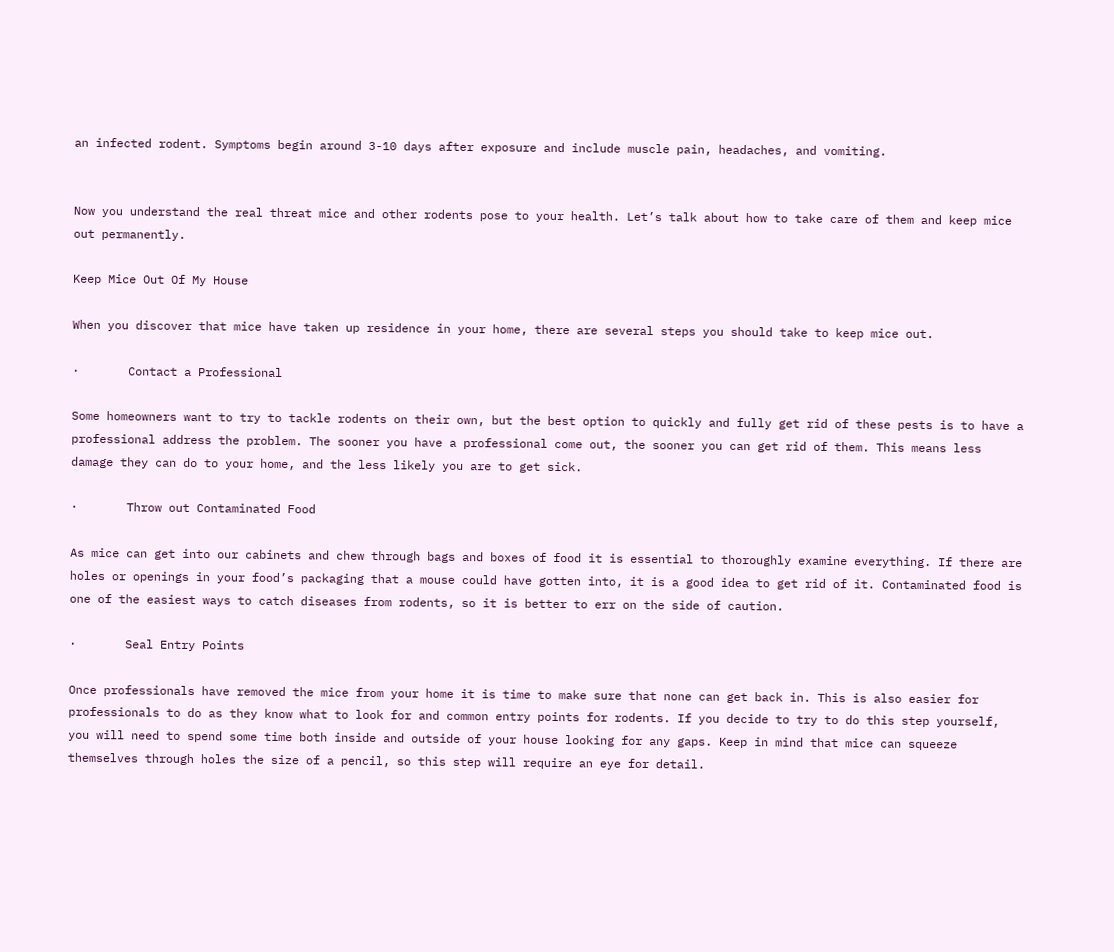an infected rodent. Symptoms begin around 3-10 days after exposure and include muscle pain, headaches, and vomiting.


Now you understand the real threat mice and other rodents pose to your health. Let’s talk about how to take care of them and keep mice out permanently.

Keep Mice Out Of My House

When you discover that mice have taken up residence in your home, there are several steps you should take to keep mice out.

·       Contact a Professional

Some homeowners want to try to tackle rodents on their own, but the best option to quickly and fully get rid of these pests is to have a professional address the problem. The sooner you have a professional come out, the sooner you can get rid of them. This means less damage they can do to your home, and the less likely you are to get sick.

·       Throw out Contaminated Food

As mice can get into our cabinets and chew through bags and boxes of food it is essential to thoroughly examine everything. If there are holes or openings in your food’s packaging that a mouse could have gotten into, it is a good idea to get rid of it. Contaminated food is one of the easiest ways to catch diseases from rodents, so it is better to err on the side of caution.

·       Seal Entry Points

Once professionals have removed the mice from your home it is time to make sure that none can get back in. This is also easier for professionals to do as they know what to look for and common entry points for rodents. If you decide to try to do this step yourself, you will need to spend some time both inside and outside of your house looking for any gaps. Keep in mind that mice can squeeze themselves through holes the size of a pencil, so this step will require an eye for detail.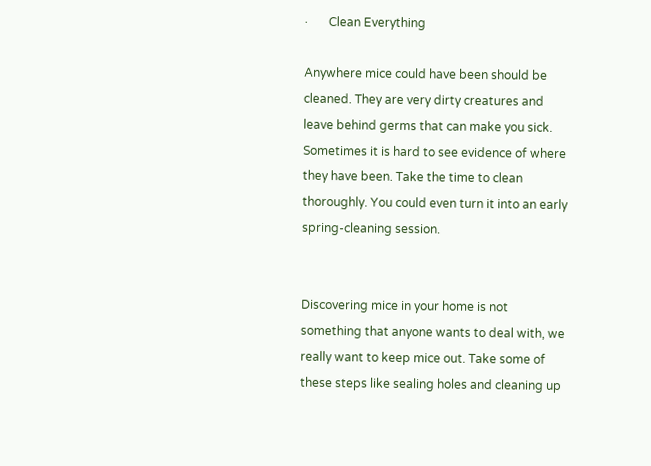·       Clean Everything

Anywhere mice could have been should be cleaned. They are very dirty creatures and leave behind germs that can make you sick. Sometimes it is hard to see evidence of where they have been. Take the time to clean thoroughly. You could even turn it into an early spring-cleaning session.


Discovering mice in your home is not something that anyone wants to deal with, we really want to keep mice out. Take some of these steps like sealing holes and cleaning up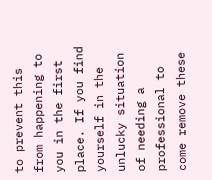to prevent this from happening to you in the first place. If you find yourself in the unlucky situation of needing a professional to come remove these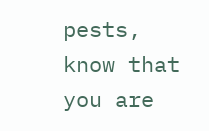pests, know that you are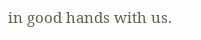in good hands with us.